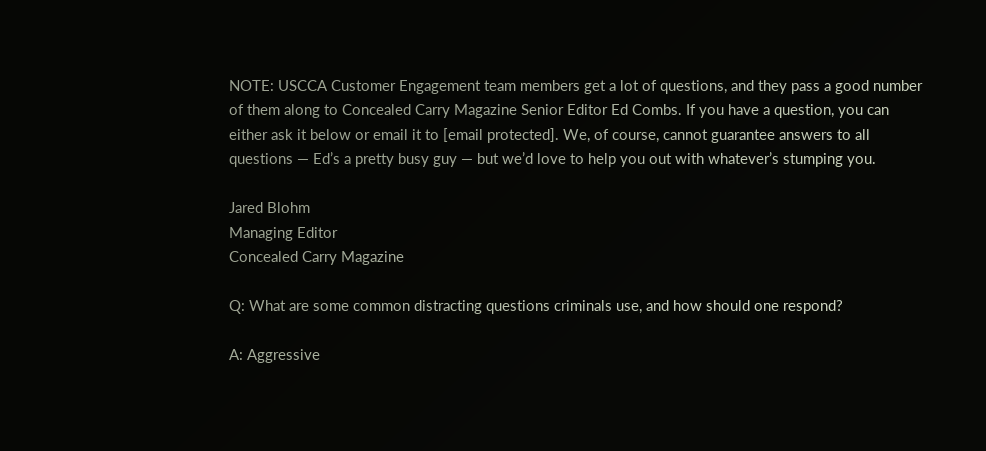NOTE: USCCA Customer Engagement team members get a lot of questions, and they pass a good number of them along to Concealed Carry Magazine Senior Editor Ed Combs. If you have a question, you can either ask it below or email it to [email protected]. We, of course, cannot guarantee answers to all questions — Ed’s a pretty busy guy — but we’d love to help you out with whatever’s stumping you.

Jared Blohm
Managing Editor
Concealed Carry Magazine

Q: What are some common distracting questions criminals use, and how should one respond?

A: Aggressive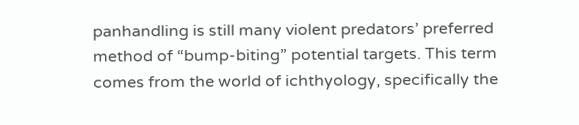panhandling is still many violent predators’ preferred method of “bump-biting” potential targets. This term comes from the world of ichthyology, specifically the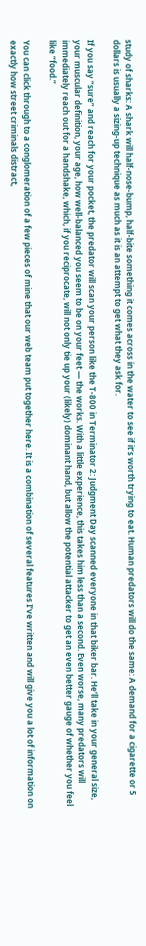study of sharks: A shark will half-nose-bump, half-bite something it comes across in the water to see if it’s worth trying to eat. Human predators will do the same: A demand for a cigarette or 5 dollars is usually a sizing-up technique as much as it is an attempt to get what they ask for.

If you say “sure” and reach for your pocket, the predator will scan your person like the T-800 in Terminator 2: Judgment Day scanned everyone in that biker bar. He’ll take in your general size, your muscular definition, your age, how well-balanced you seem to be on your feet — the works. With a little experience, this takes him less than a second. Even worse, many predators will immediately reach out for a handshake, which, if you reciprocate, will not only tie up your (likely) dominant hand, but allow the potential attacker to get an even better gauge of whether you feel like “food.”

You can click through to a conglomeration of a few pieces of mine that our web team put together here. It is a combination of several features I’ve written and will give you a lot of information on exactly how street criminals distract,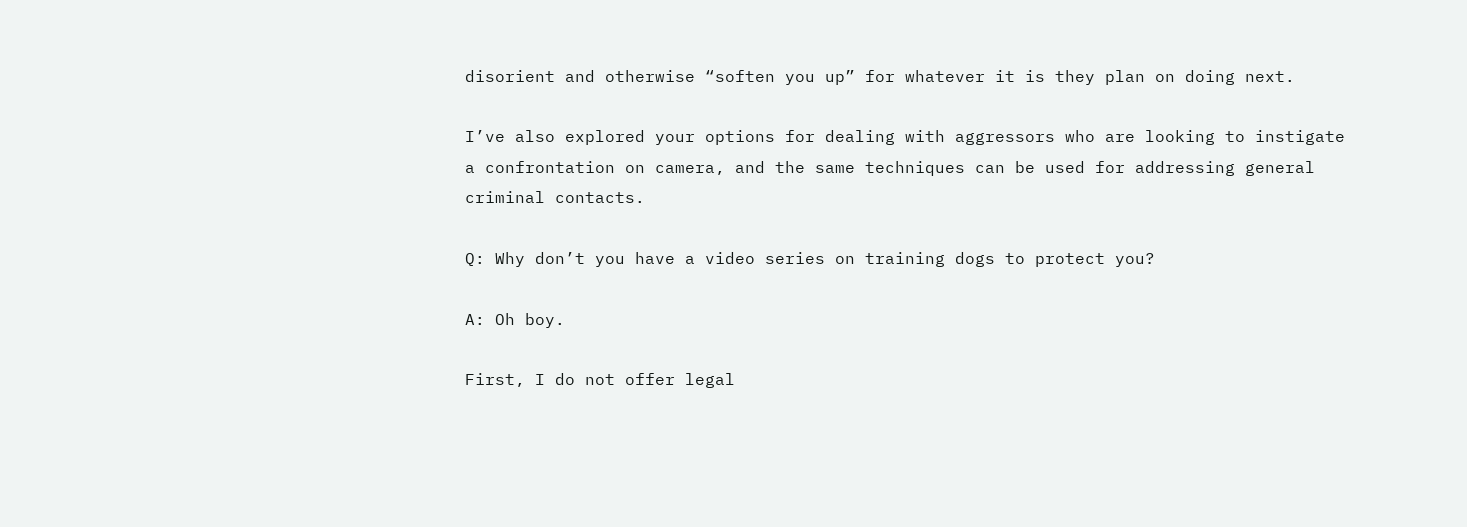disorient and otherwise “soften you up” for whatever it is they plan on doing next.

I’ve also explored your options for dealing with aggressors who are looking to instigate a confrontation on camera, and the same techniques can be used for addressing general criminal contacts.

Q: Why don’t you have a video series on training dogs to protect you?

A: Oh boy.

First, I do not offer legal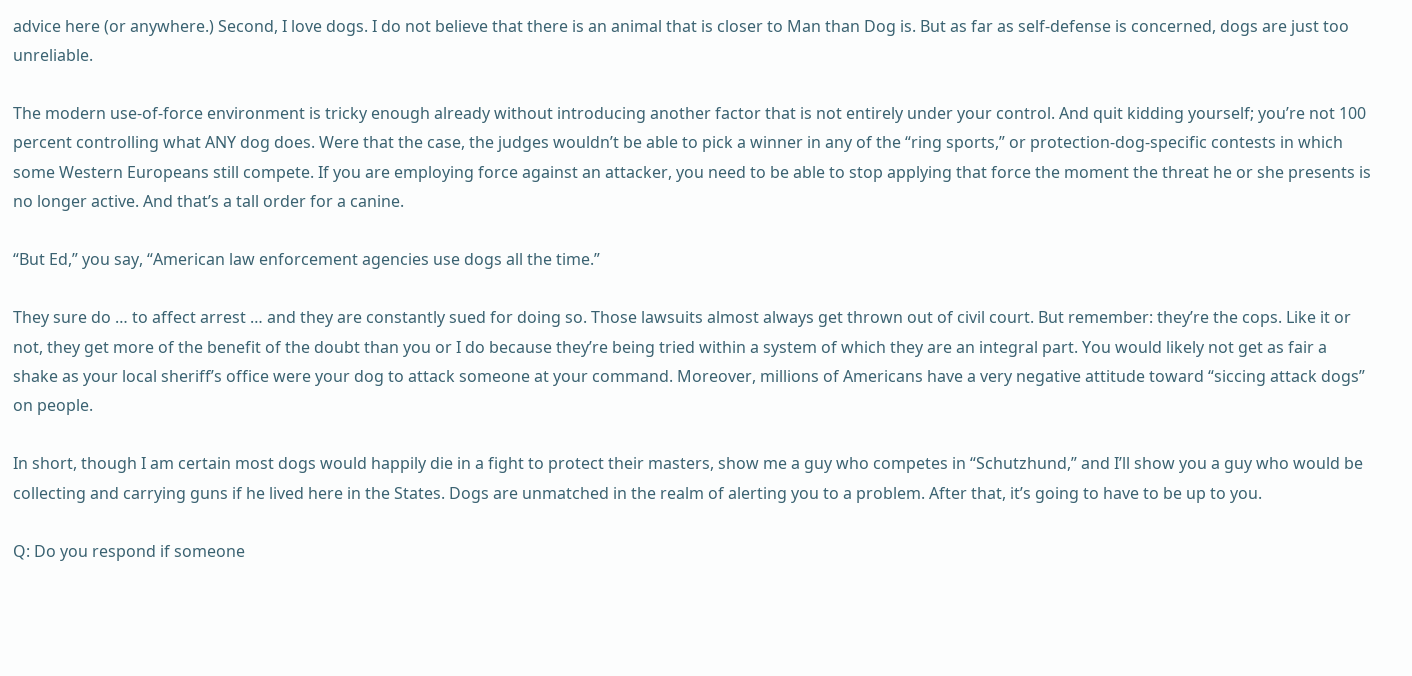advice here (or anywhere.) Second, I love dogs. I do not believe that there is an animal that is closer to Man than Dog is. But as far as self-defense is concerned, dogs are just too unreliable.

The modern use-of-force environment is tricky enough already without introducing another factor that is not entirely under your control. And quit kidding yourself; you’re not 100 percent controlling what ANY dog does. Were that the case, the judges wouldn’t be able to pick a winner in any of the “ring sports,” or protection-dog-specific contests in which some Western Europeans still compete. If you are employing force against an attacker, you need to be able to stop applying that force the moment the threat he or she presents is no longer active. And that’s a tall order for a canine.

“But Ed,” you say, “American law enforcement agencies use dogs all the time.”

They sure do … to affect arrest … and they are constantly sued for doing so. Those lawsuits almost always get thrown out of civil court. But remember: they’re the cops. Like it or not, they get more of the benefit of the doubt than you or I do because they’re being tried within a system of which they are an integral part. You would likely not get as fair a shake as your local sheriff’s office were your dog to attack someone at your command. Moreover, millions of Americans have a very negative attitude toward “siccing attack dogs” on people.

In short, though I am certain most dogs would happily die in a fight to protect their masters, show me a guy who competes in “Schutzhund,” and I’ll show you a guy who would be collecting and carrying guns if he lived here in the States. Dogs are unmatched in the realm of alerting you to a problem. After that, it’s going to have to be up to you.

Q: Do you respond if someone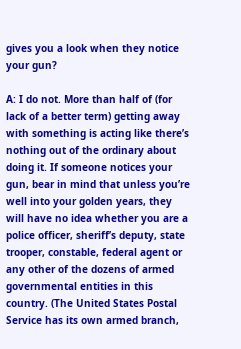gives you a look when they notice your gun?

A: I do not. More than half of (for lack of a better term) getting away with something is acting like there’s nothing out of the ordinary about doing it. If someone notices your gun, bear in mind that unless you’re well into your golden years, they will have no idea whether you are a police officer, sheriff’s deputy, state trooper, constable, federal agent or any other of the dozens of armed governmental entities in this country. (The United States Postal Service has its own armed branch,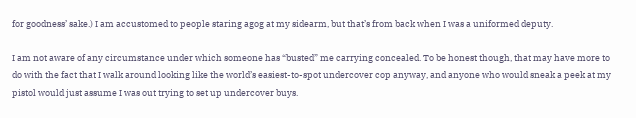for goodness’ sake.) I am accustomed to people staring agog at my sidearm, but that’s from back when I was a uniformed deputy.

I am not aware of any circumstance under which someone has “busted” me carrying concealed. To be honest though, that may have more to do with the fact that I walk around looking like the world’s easiest-to-spot undercover cop anyway, and anyone who would sneak a peek at my pistol would just assume I was out trying to set up undercover buys.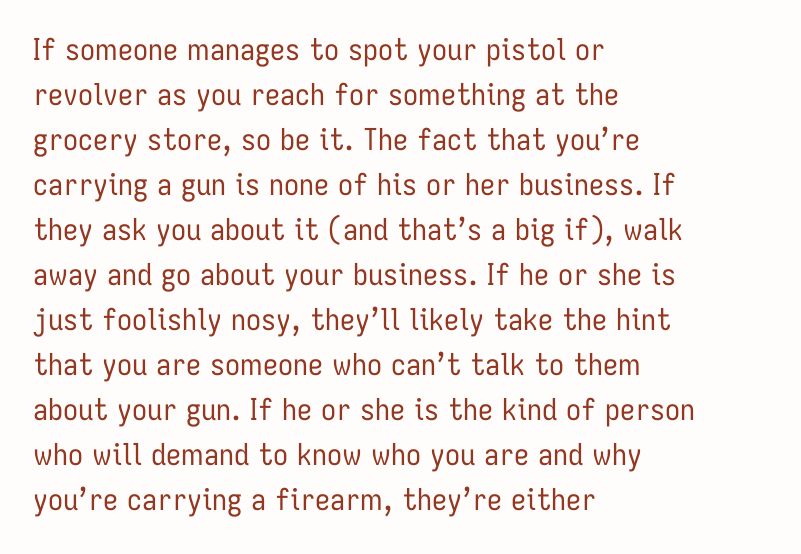If someone manages to spot your pistol or revolver as you reach for something at the grocery store, so be it. The fact that you’re carrying a gun is none of his or her business. If they ask you about it (and that’s a big if), walk away and go about your business. If he or she is just foolishly nosy, they’ll likely take the hint that you are someone who can’t talk to them about your gun. If he or she is the kind of person who will demand to know who you are and why you’re carrying a firearm, they’re either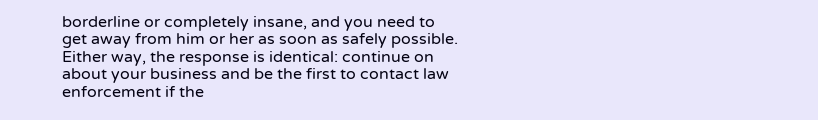borderline or completely insane, and you need to get away from him or her as soon as safely possible. Either way, the response is identical: continue on about your business and be the first to contact law enforcement if the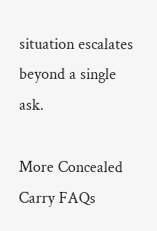situation escalates beyond a single ask.

More Concealed Carry FAQs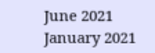June 2021
January 2021